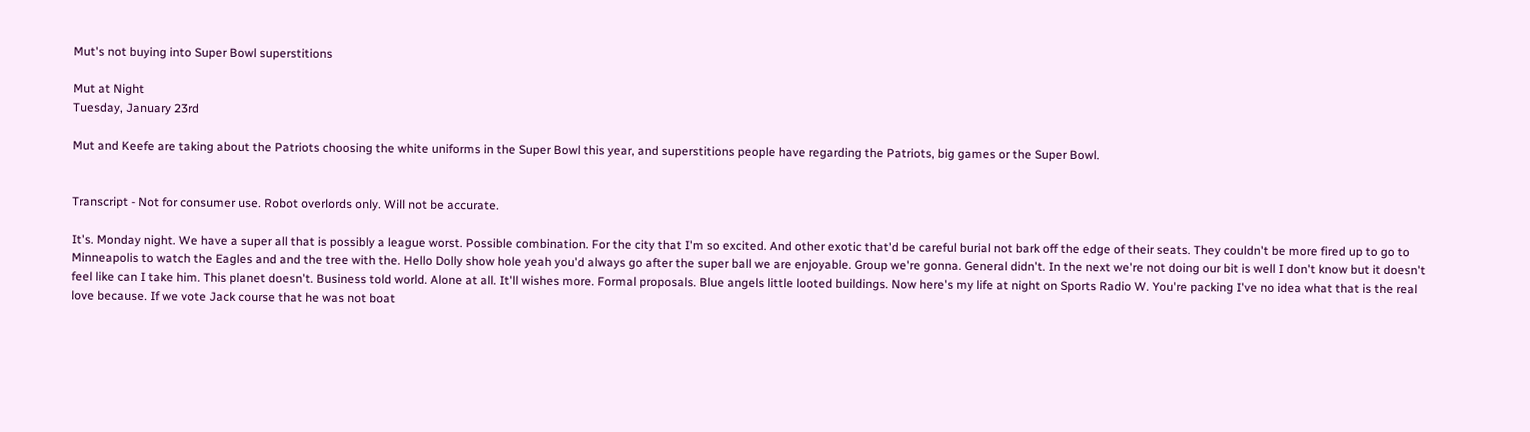Mut's not buying into Super Bowl superstitions

Mut at Night
Tuesday, January 23rd

Mut and Keefe are taking about the Patriots choosing the white uniforms in the Super Bowl this year, and superstitions people have regarding the Patriots, big games or the Super Bowl.


Transcript - Not for consumer use. Robot overlords only. Will not be accurate.

It's. Monday night. We have a super all that is possibly a league worst. Possible combination. For the city that I'm so excited. And other exotic that'd be careful burial not bark off the edge of their seats. They couldn't be more fired up to go to Minneapolis to watch the Eagles and and the tree with the. Hello Dolly show hole yeah you'd always go after the super ball we are enjoyable. Group we're gonna. General didn't. In the next we're not doing our bit is well I don't know but it doesn't feel like can I take him. This planet doesn't. Business told world. Alone at all. It'll wishes more. Formal proposals. Blue angels little looted buildings. Now here's my life at night on Sports Radio W. You're packing I've no idea what that is the real love because. If we vote Jack course that he was not boat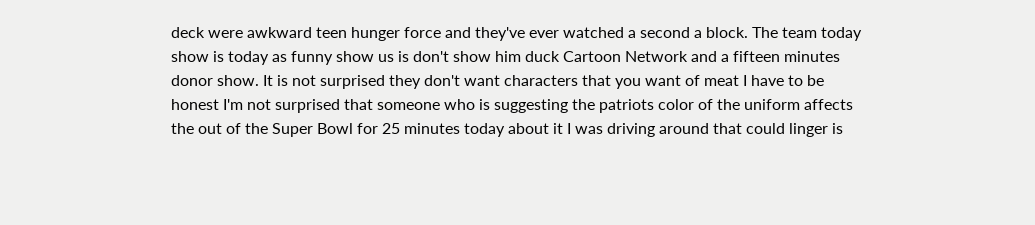deck were awkward teen hunger force and they've ever watched a second a block. The team today show is today as funny show us is don't show him duck Cartoon Network and a fifteen minutes donor show. It is not surprised they don't want characters that you want of meat I have to be honest I'm not surprised that someone who is suggesting the patriots color of the uniform affects the out of the Super Bowl for 25 minutes today about it I was driving around that could linger is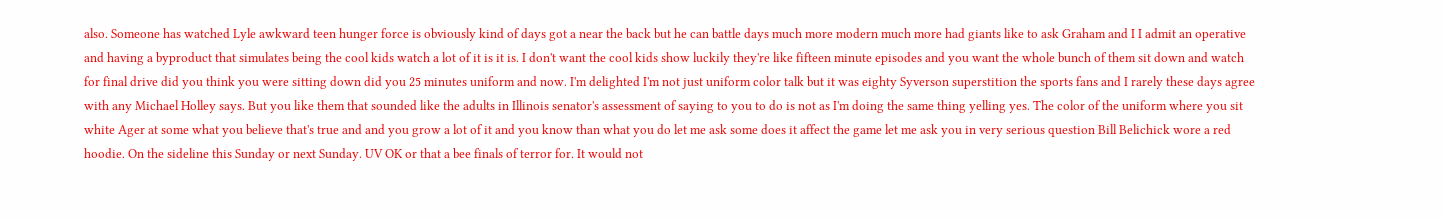also. Someone has watched Lyle awkward teen hunger force is obviously kind of days got a near the back but he can battle days much more modern much more had giants like to ask Graham and I I admit an operative and having a byproduct that simulates being the cool kids watch a lot of it is it is. I don't want the cool kids show luckily they're like fifteen minute episodes and you want the whole bunch of them sit down and watch for final drive did you think you were sitting down did you 25 minutes uniform and now. I'm delighted I'm not just uniform color talk but it was eighty Syverson superstition the sports fans and I rarely these days agree with any Michael Holley says. But you like them that sounded like the adults in Illinois senator's assessment of saying to you to do is not as I'm doing the same thing yelling yes. The color of the uniform where you sit white Ager at some what you believe that's true and and you grow a lot of it and you know than what you do let me ask some does it affect the game let me ask you in very serious question Bill Belichick wore a red hoodie. On the sideline this Sunday or next Sunday. UV OK or that a bee finals of terror for. It would not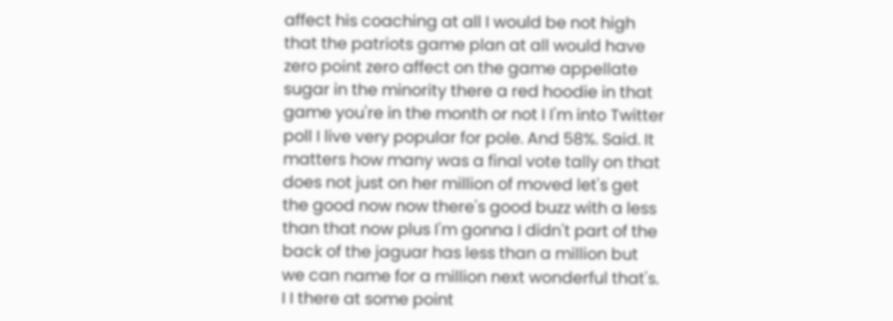affect his coaching at all I would be not high that the patriots game plan at all would have zero point zero affect on the game appellate sugar in the minority there a red hoodie in that game you're in the month or not I I'm into Twitter poll I live very popular for pole. And 58%. Said. It matters how many was a final vote tally on that does not just on her million of moved let's get the good now now there's good buzz with a less than that now plus I'm gonna I didn't part of the back of the jaguar has less than a million but we can name for a million next wonderful that's. I I there at some point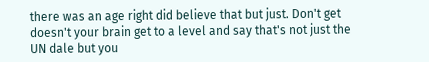there was an age right did believe that but just. Don't get doesn't your brain get to a level and say that's not just the UN dale but you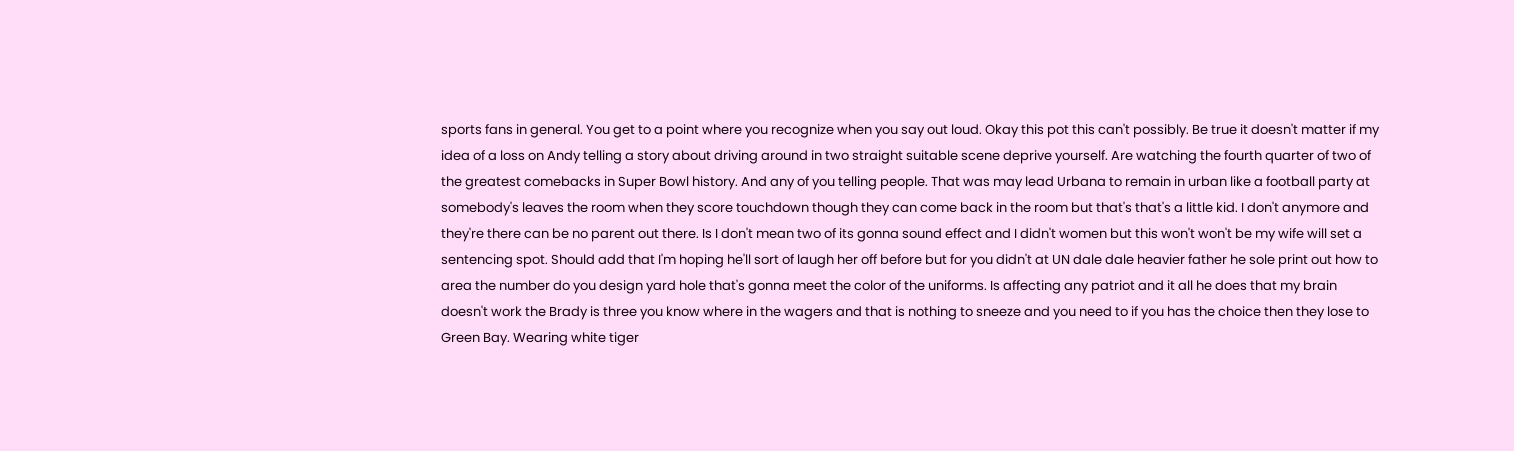sports fans in general. You get to a point where you recognize when you say out loud. Okay this pot this can't possibly. Be true it doesn't matter if my idea of a loss on Andy telling a story about driving around in two straight suitable scene deprive yourself. Are watching the fourth quarter of two of the greatest comebacks in Super Bowl history. And any of you telling people. That was may lead Urbana to remain in urban like a football party at somebody's leaves the room when they score touchdown though they can come back in the room but that's that's a little kid. I don't anymore and they're there can be no parent out there. Is I don't mean two of its gonna sound effect and I didn't women but this won't won't be my wife will set a sentencing spot. Should add that I'm hoping he'll sort of laugh her off before but for you didn't at UN dale dale heavier father he sole print out how to area the number do you design yard hole that's gonna meet the color of the uniforms. Is affecting any patriot and it all he does that my brain doesn't work the Brady is three you know where in the wagers and that is nothing to sneeze and you need to if you has the choice then they lose to Green Bay. Wearing white tiger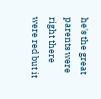he's the great parents were right there were red but it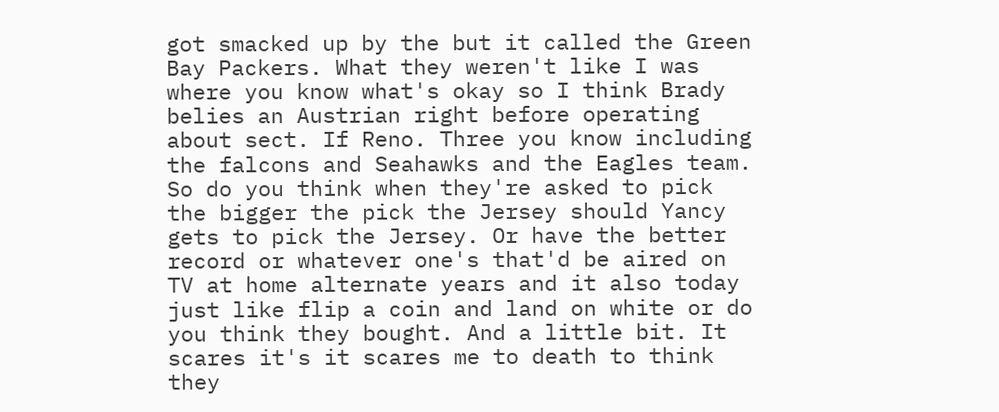got smacked up by the but it called the Green Bay Packers. What they weren't like I was where you know what's okay so I think Brady belies an Austrian right before operating about sect. If Reno. Three you know including the falcons and Seahawks and the Eagles team. So do you think when they're asked to pick the bigger the pick the Jersey should Yancy gets to pick the Jersey. Or have the better record or whatever one's that'd be aired on TV at home alternate years and it also today just like flip a coin and land on white or do you think they bought. And a little bit. It scares it's it scares me to death to think they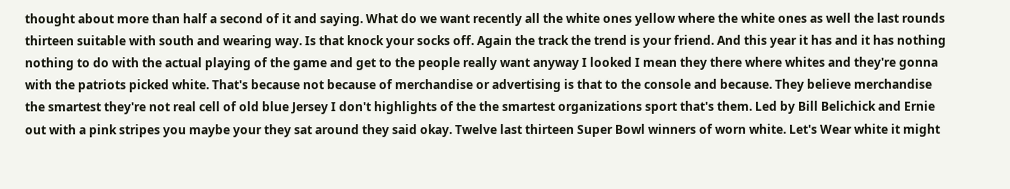thought about more than half a second of it and saying. What do we want recently all the white ones yellow where the white ones as well the last rounds thirteen suitable with south and wearing way. Is that knock your socks off. Again the track the trend is your friend. And this year it has and it has nothing nothing to do with the actual playing of the game and get to the people really want anyway I looked I mean they there where whites and they're gonna with the patriots picked white. That's because not because of merchandise or advertising is that to the console and because. They believe merchandise the smartest they're not real cell of old blue Jersey I don't highlights of the the smartest organizations sport that's them. Led by Bill Belichick and Ernie out with a pink stripes you maybe your they sat around they said okay. Twelve last thirteen Super Bowl winners of worn white. Let's Wear white it might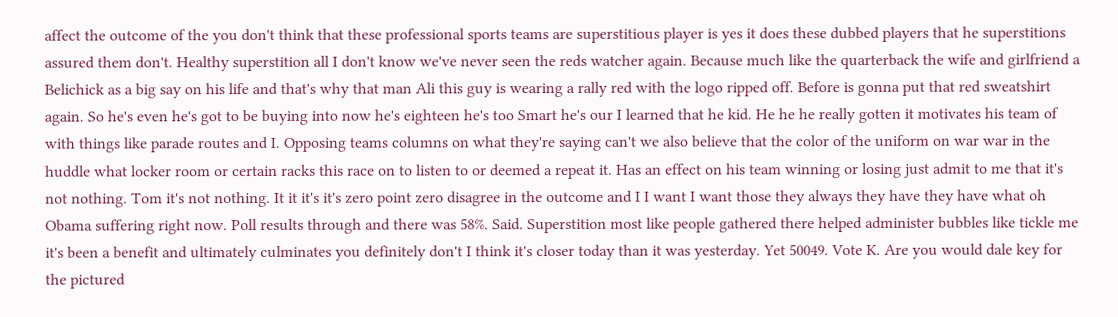affect the outcome of the you don't think that these professional sports teams are superstitious player is yes it does these dubbed players that he superstitions assured them don't. Healthy superstition all I don't know we've never seen the reds watcher again. Because much like the quarterback the wife and girlfriend a Belichick as a big say on his life and that's why that man Ali this guy is wearing a rally red with the logo ripped off. Before is gonna put that red sweatshirt again. So he's even he's got to be buying into now he's eighteen he's too Smart he's our I learned that he kid. He he he really gotten it motivates his team of with things like parade routes and I. Opposing teams columns on what they're saying can't we also believe that the color of the uniform on war war in the huddle what locker room or certain racks this race on to listen to or deemed a repeat it. Has an effect on his team winning or losing just admit to me that it's not nothing. Tom it's not nothing. It it it's it's zero point zero disagree in the outcome and I I want I want those they always they have they have what oh Obama suffering right now. Poll results through and there was 58%. Said. Superstition most like people gathered there helped administer bubbles like tickle me it's been a benefit and ultimately culminates you definitely don't I think it's closer today than it was yesterday. Yet 50049. Vote K. Are you would dale key for the pictured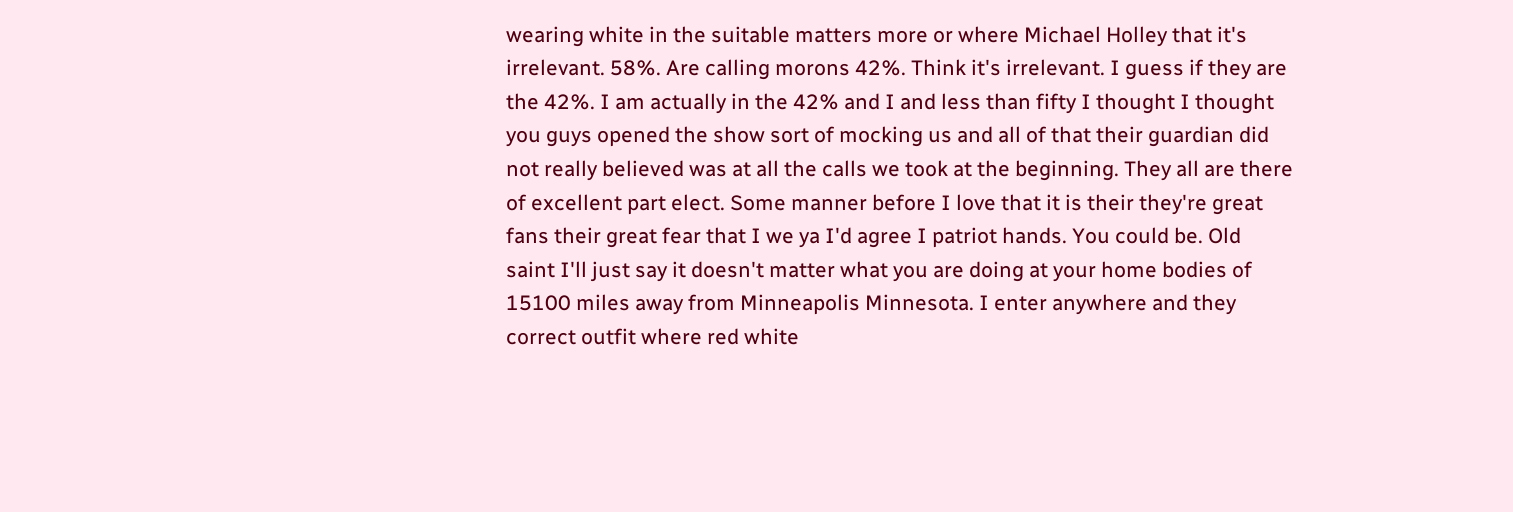wearing white in the suitable matters more or where Michael Holley that it's irrelevant. 58%. Are calling morons 42%. Think it's irrelevant. I guess if they are the 42%. I am actually in the 42% and I and less than fifty I thought I thought you guys opened the show sort of mocking us and all of that their guardian did not really believed was at all the calls we took at the beginning. They all are there of excellent part elect. Some manner before I love that it is their they're great fans their great fear that I we ya I'd agree I patriot hands. You could be. Old saint I'll just say it doesn't matter what you are doing at your home bodies of 15100 miles away from Minneapolis Minnesota. I enter anywhere and they correct outfit where red white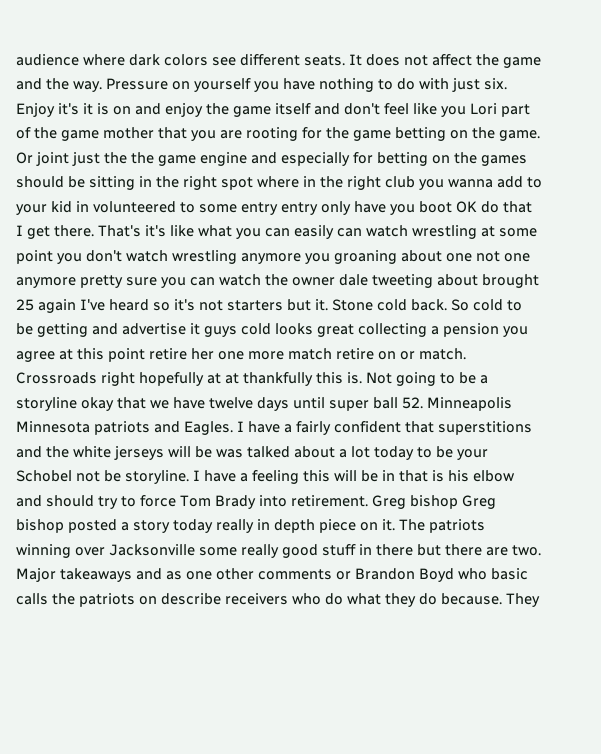audience where dark colors see different seats. It does not affect the game and the way. Pressure on yourself you have nothing to do with just six. Enjoy it's it is on and enjoy the game itself and don't feel like you Lori part of the game mother that you are rooting for the game betting on the game. Or joint just the the game engine and especially for betting on the games should be sitting in the right spot where in the right club you wanna add to your kid in volunteered to some entry entry only have you boot OK do that I get there. That's it's like what you can easily can watch wrestling at some point you don't watch wrestling anymore you groaning about one not one anymore pretty sure you can watch the owner dale tweeting about brought 25 again I've heard so it's not starters but it. Stone cold back. So cold to be getting and advertise it guys cold looks great collecting a pension you agree at this point retire her one more match retire on or match. Crossroads right hopefully at at thankfully this is. Not going to be a storyline okay that we have twelve days until super ball 52. Minneapolis Minnesota patriots and Eagles. I have a fairly confident that superstitions and the white jerseys will be was talked about a lot today to be your Schobel not be storyline. I have a feeling this will be in that is his elbow and should try to force Tom Brady into retirement. Greg bishop Greg bishop posted a story today really in depth piece on it. The patriots winning over Jacksonville some really good stuff in there but there are two. Major takeaways and as one other comments or Brandon Boyd who basic calls the patriots on describe receivers who do what they do because. They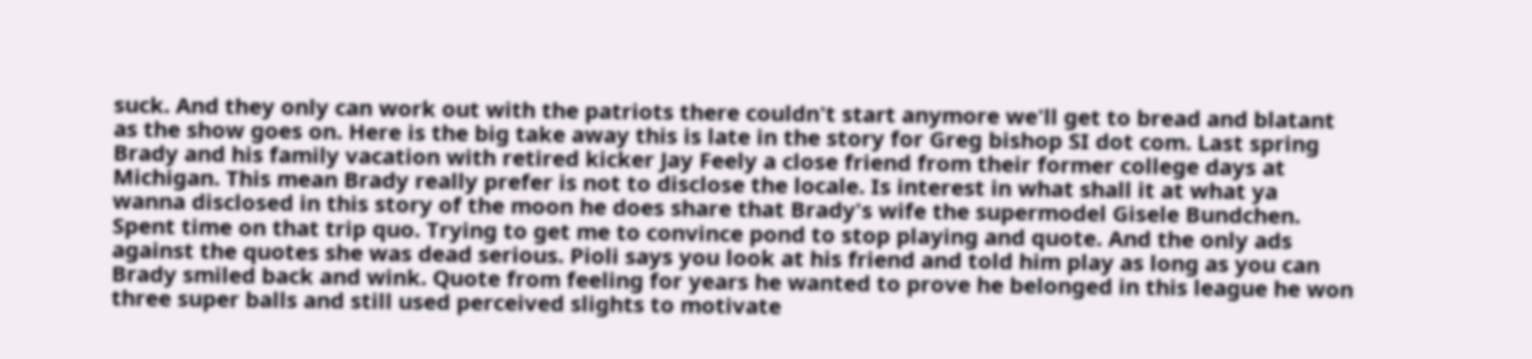suck. And they only can work out with the patriots there couldn't start anymore we'll get to bread and blatant as the show goes on. Here is the big take away this is late in the story for Greg bishop SI dot com. Last spring Brady and his family vacation with retired kicker Jay Feely a close friend from their former college days at Michigan. This mean Brady really prefer is not to disclose the locale. Is interest in what shall it at what ya wanna disclosed in this story of the moon he does share that Brady's wife the supermodel Gisele Bundchen. Spent time on that trip quo. Trying to get me to convince pond to stop playing and quote. And the only ads against the quotes she was dead serious. Pioli says you look at his friend and told him play as long as you can Brady smiled back and wink. Quote from feeling for years he wanted to prove he belonged in this league he won three super balls and still used perceived slights to motivate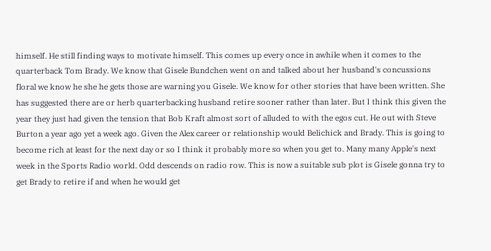himself. He still finding ways to motivate himself. This comes up every once in awhile when it comes to the quarterback Tom Brady. We know that Gisele Bundchen went on and talked about her husband's concussions floral we know he she he gets those are warning you Gisele. We know for other stories that have been written. She has suggested there are or herb quarterbacking husband retire sooner rather than later. But I think this given the year they just had given the tension that Bob Kraft almost sort of alluded to with the egos cut. He out with Steve Burton a year ago yet a week ago. Given the Alex career or relationship would Belichick and Brady. This is going to become rich at least for the next day or so I think it probably more so when you get to. Many many Apple's next week in the Sports Radio world. Odd descends on radio row. This is now a suitable sub plot is Gisele gonna try to get Brady to retire if and when he would get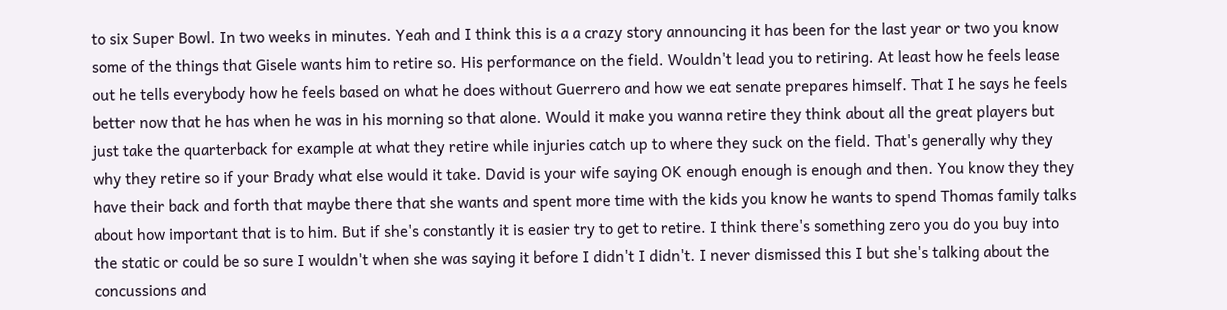to six Super Bowl. In two weeks in minutes. Yeah and I think this is a a crazy story announcing it has been for the last year or two you know some of the things that Gisele wants him to retire so. His performance on the field. Wouldn't lead you to retiring. At least how he feels lease out he tells everybody how he feels based on what he does without Guerrero and how we eat senate prepares himself. That I he says he feels better now that he has when he was in his morning so that alone. Would it make you wanna retire they think about all the great players but just take the quarterback for example at what they retire while injuries catch up to where they suck on the field. That's generally why they why they retire so if your Brady what else would it take. David is your wife saying OK enough enough is enough and then. You know they they have their back and forth that maybe there that she wants and spent more time with the kids you know he wants to spend Thomas family talks about how important that is to him. But if she's constantly it is easier try to get to retire. I think there's something zero you do you buy into the static or could be so sure I wouldn't when she was saying it before I didn't I didn't. I never dismissed this I but she's talking about the concussions and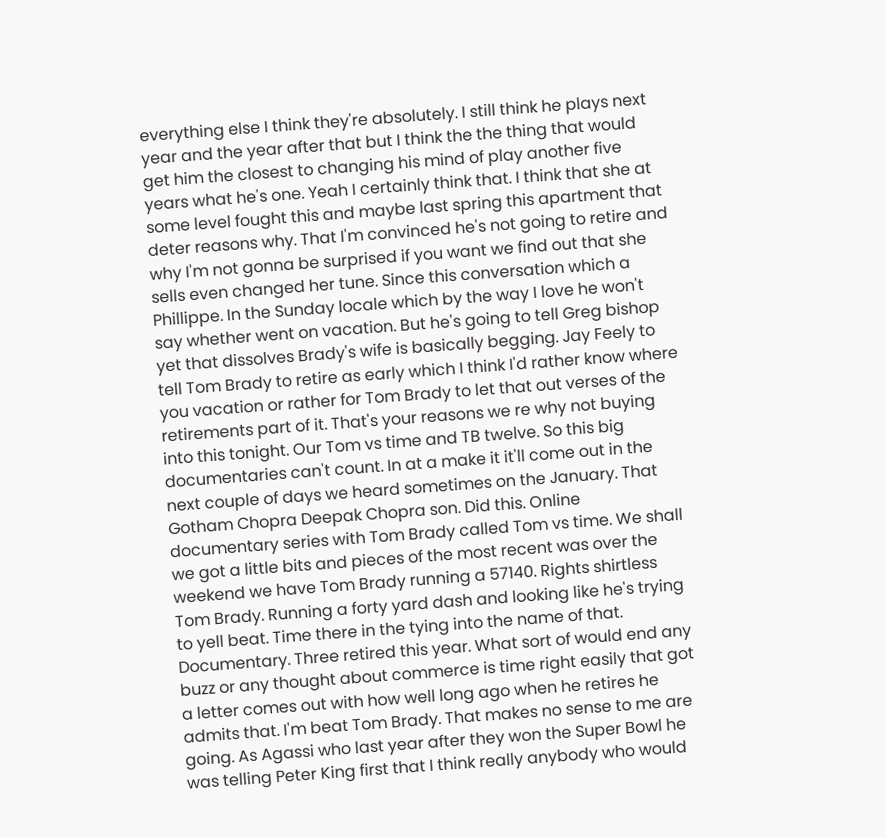everything else I think they're absolutely. I still think he plays next year and the year after that but I think the the thing that would get him the closest to changing his mind of play another five years what he's one. Yeah I certainly think that. I think that she at some level fought this and maybe last spring this apartment that deter reasons why. That I'm convinced he's not going to retire and why I'm not gonna be surprised if you want we find out that she sells even changed her tune. Since this conversation which a Phillippe. In the Sunday locale which by the way I love he won't say whether went on vacation. But he's going to tell Greg bishop yet that dissolves Brady's wife is basically begging. Jay Feely to tell Tom Brady to retire as early which I think I'd rather know where you vacation or rather for Tom Brady to let that out verses of the retirements part of it. That's your reasons we re why not buying into this tonight. Our Tom vs time and TB twelve. So this big documentaries can't count. In at a make it it'll come out in the next couple of days we heard sometimes on the January. That Gotham Chopra Deepak Chopra son. Did this. Online documentary series with Tom Brady called Tom vs time. We shall we got a little bits and pieces of the most recent was over the weekend we have Tom Brady running a 57140. Rights shirtless Tom Brady. Running a forty yard dash and looking like he's trying to yell beat. Time there in the tying into the name of that. Documentary. Three retired this year. What sort of would end any buzz or any thought about commerce is time right easily that got a letter comes out with how well long ago when he retires he admits that. I'm beat Tom Brady. That makes no sense to me are going. As Agassi who last year after they won the Super Bowl he was telling Peter King first that I think really anybody who would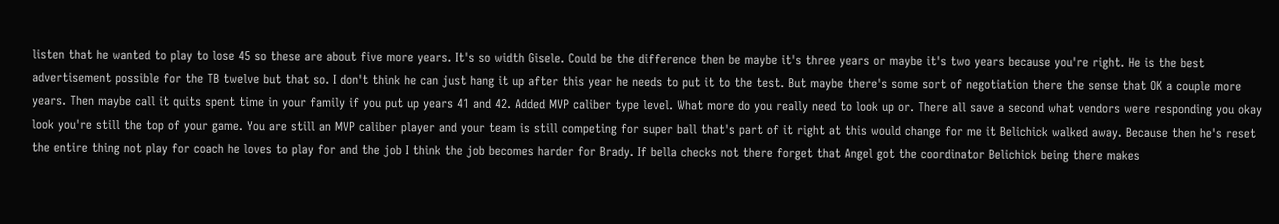listen that he wanted to play to lose 45 so these are about five more years. It's so width Gisele. Could be the difference then be maybe it's three years or maybe it's two years because you're right. He is the best advertisement possible for the TB twelve but that so. I don't think he can just hang it up after this year he needs to put it to the test. But maybe there's some sort of negotiation there the sense that OK a couple more years. Then maybe call it quits spent time in your family if you put up years 41 and 42. Added MVP caliber type level. What more do you really need to look up or. There all save a second what vendors were responding you okay look you're still the top of your game. You are still an MVP caliber player and your team is still competing for super ball that's part of it right at this would change for me it Belichick walked away. Because then he's reset the entire thing not play for coach he loves to play for and the job I think the job becomes harder for Brady. If bella checks not there forget that Angel got the coordinator Belichick being there makes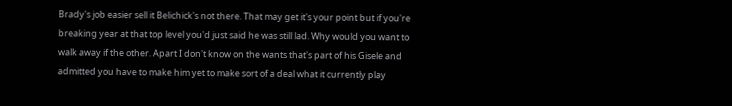Brady's job easier sell it Belichick's not there. That may get it's your point but if you're breaking year at that top level you'd just said he was still lad. Why would you want to walk away if the other. Apart I don't know on the wants that's part of his Gisele and admitted you have to make him yet to make sort of a deal what it currently play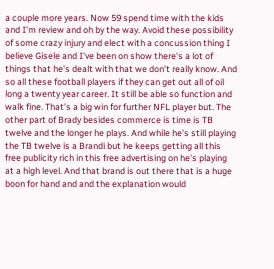a couple more years. Now 59 spend time with the kids and I'm review and oh by the way. Avoid these possibility of some crazy injury and elect with a concussion thing I believe Gisele and I've been on show there's a lot of things that he's dealt with that we don't really know. And so all these football players if they can get out all of oil long a twenty year career. It still be able so function and walk fine. That's a big win for further NFL player but. The other part of Brady besides commerce is time is TB twelve and the longer he plays. And while he's still playing the TB twelve is a Brandi but he keeps getting all this free publicity rich in this free advertising on he's playing at a high level. And that brand is out there that is a huge boon for hand and and the explanation would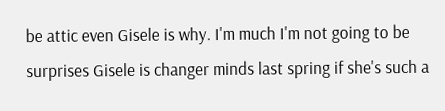be attic even Gisele is why. I'm much I'm not going to be surprises Gisele is changer minds last spring if she's such a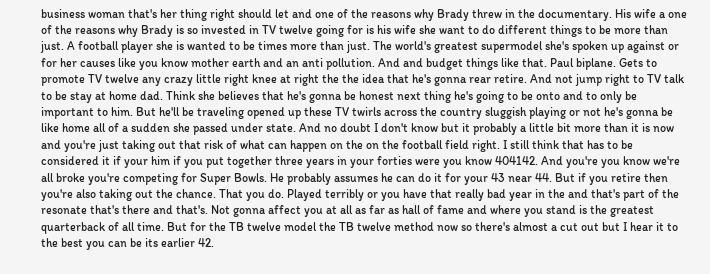business woman that's her thing right should let and one of the reasons why Brady threw in the documentary. His wife a one of the reasons why Brady is so invested in TV twelve going for is his wife she want to do different things to be more than just. A football player she is wanted to be times more than just. The world's greatest supermodel she's spoken up against or for her causes like you know mother earth and an anti pollution. And and budget things like that. Paul biplane. Gets to promote TV twelve any crazy little right knee at right the the idea that he's gonna rear retire. And not jump right to TV talk to be stay at home dad. Think she believes that he's gonna be honest next thing he's going to be onto and to only be important to him. But he'll be traveling opened up these TV twirls across the country sluggish playing or not he's gonna be like home all of a sudden she passed under state. And no doubt I don't know but it probably a little bit more than it is now and you're just taking out that risk of what can happen on the on the football field right. I still think that has to be considered it if your him if you put together three years in your forties were you know 404142. And you're you know we're all broke you're competing for Super Bowls. He probably assumes he can do it for your 43 near 44. But if you retire then you're also taking out the chance. That you do. Played terribly or you have that really bad year in the and that's part of the resonate that's there and that's. Not gonna affect you at all as far as hall of fame and where you stand is the greatest quarterback of all time. But for the TB twelve model the TB twelve method now so there's almost a cut out but I hear it to the best you can be its earlier 42.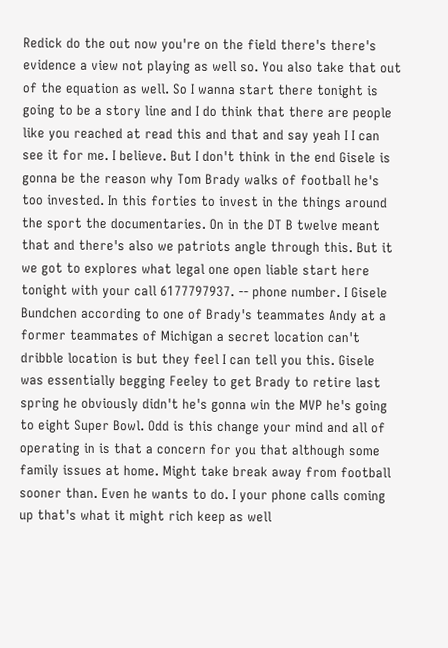Redick do the out now you're on the field there's there's evidence a view not playing as well so. You also take that out of the equation as well. So I wanna start there tonight is going to be a story line and I do think that there are people like you reached at read this and that and say yeah I I can see it for me. I believe. But I don't think in the end Gisele is gonna be the reason why Tom Brady walks of football he's too invested. In this forties to invest in the things around the sport the documentaries. On in the DT B twelve meant that and there's also we patriots angle through this. But it we got to explores what legal one open liable start here tonight with your call 6177797937. -- phone number. I Gisele Bundchen according to one of Brady's teammates Andy at a former teammates of Michigan a secret location can't dribble location is but they feel I can tell you this. Gisele was essentially begging Feeley to get Brady to retire last spring he obviously didn't he's gonna win the MVP he's going to eight Super Bowl. Odd is this change your mind and all of operating in is that a concern for you that although some family issues at home. Might take break away from football sooner than. Even he wants to do. I your phone calls coming up that's what it might rich keep as well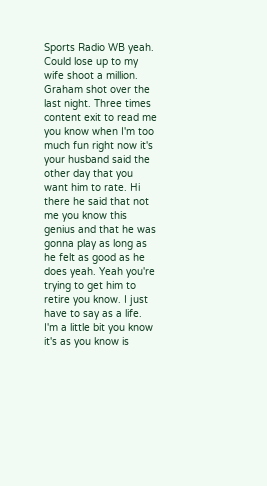Sports Radio WB yeah. Could lose up to my wife shoot a million. Graham shot over the last night. Three times content exit to read me you know when I'm too much fun right now it's your husband said the other day that you want him to rate. Hi there he said that not me you know this genius and that he was gonna play as long as he felt as good as he does yeah. Yeah you're trying to get him to retire you know. I just have to say as a life. I'm a little bit you know it's as you know is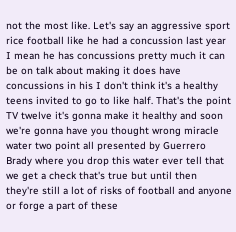not the most like. Let's say an aggressive sport rice football like he had a concussion last year I mean he has concussions pretty much it can be on talk about making it does have concussions in his I don't think it's a healthy teens invited to go to like half. That's the point TV twelve it's gonna make it healthy and soon we're gonna have you thought wrong miracle water two point all presented by Guerrero Brady where you drop this water ever tell that we get a check that's true but until then they're still a lot of risks of football and anyone or forge a part of these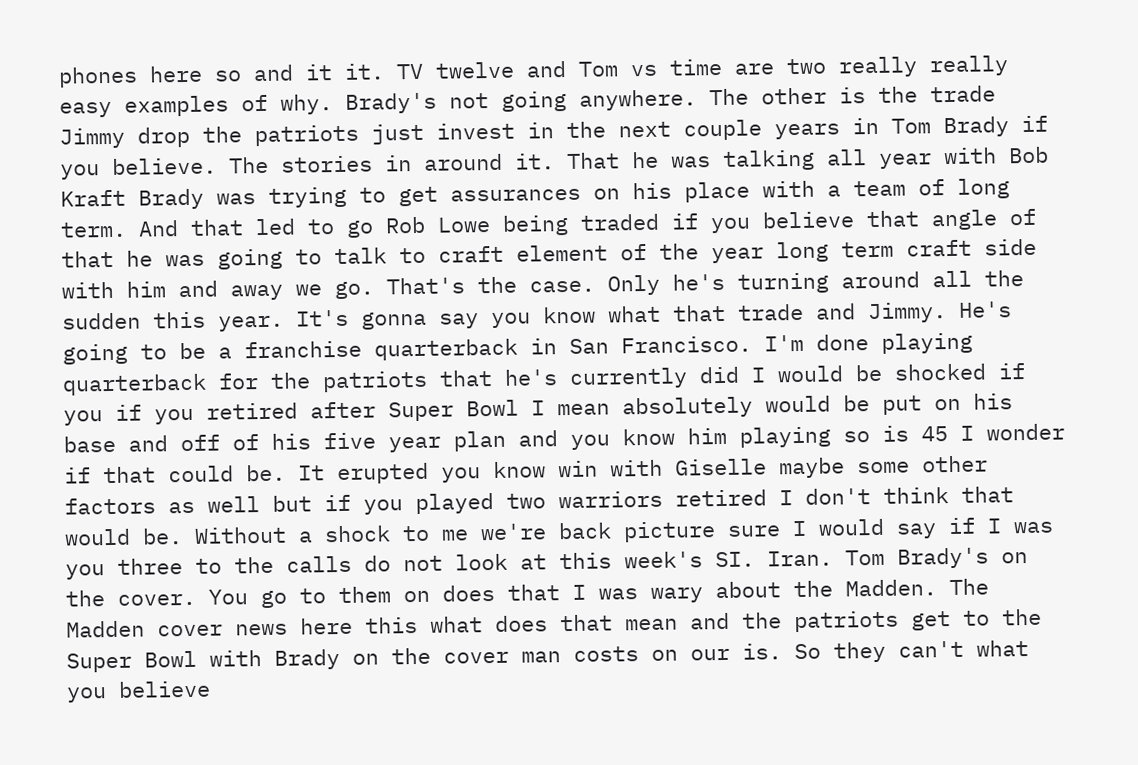phones here so and it it. TV twelve and Tom vs time are two really really easy examples of why. Brady's not going anywhere. The other is the trade Jimmy drop the patriots just invest in the next couple years in Tom Brady if you believe. The stories in around it. That he was talking all year with Bob Kraft Brady was trying to get assurances on his place with a team of long term. And that led to go Rob Lowe being traded if you believe that angle of that he was going to talk to craft element of the year long term craft side with him and away we go. That's the case. Only he's turning around all the sudden this year. It's gonna say you know what that trade and Jimmy. He's going to be a franchise quarterback in San Francisco. I'm done playing quarterback for the patriots that he's currently did I would be shocked if you if you retired after Super Bowl I mean absolutely would be put on his base and off of his five year plan and you know him playing so is 45 I wonder if that could be. It erupted you know win with Giselle maybe some other factors as well but if you played two warriors retired I don't think that would be. Without a shock to me we're back picture sure I would say if I was you three to the calls do not look at this week's SI. Iran. Tom Brady's on the cover. You go to them on does that I was wary about the Madden. The Madden cover news here this what does that mean and the patriots get to the Super Bowl with Brady on the cover man costs on our is. So they can't what you believe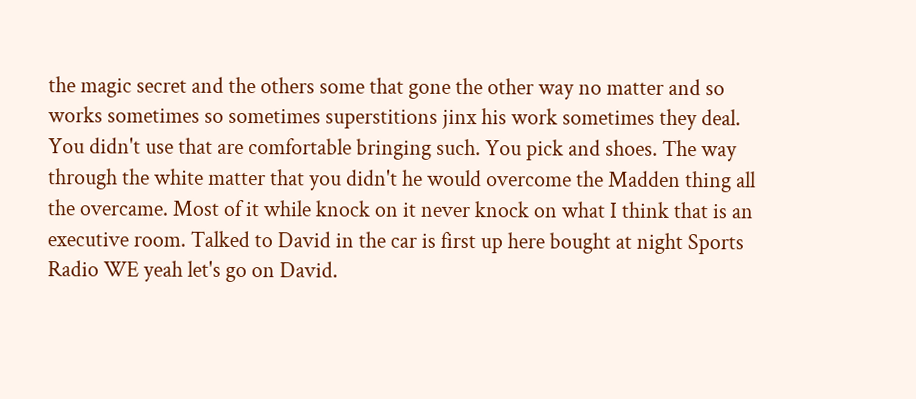the magic secret and the others some that gone the other way no matter and so works sometimes so sometimes superstitions jinx his work sometimes they deal. You didn't use that are comfortable bringing such. You pick and shoes. The way through the white matter that you didn't he would overcome the Madden thing all the overcame. Most of it while knock on it never knock on what I think that is an executive room. Talked to David in the car is first up here bought at night Sports Radio WE yeah let's go on David.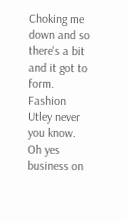Choking me down and so there's a bit and it got to form. Fashion Utley never you know. Oh yes business on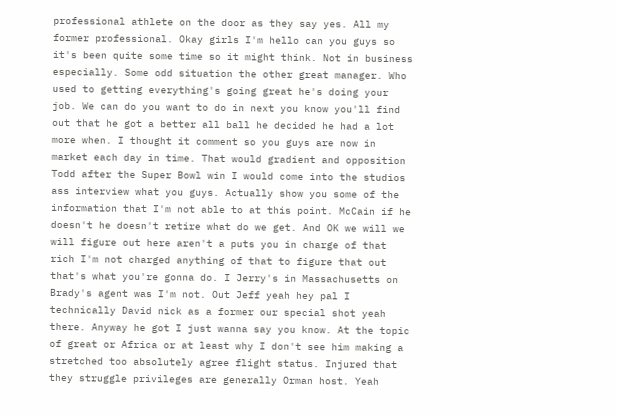professional athlete on the door as they say yes. All my former professional. Okay girls I'm hello can you guys so it's been quite some time so it might think. Not in business especially. Some odd situation the other great manager. Who used to getting everything's going great he's doing your job. We can do you want to do in next you know you'll find out that he got a better all ball he decided he had a lot more when. I thought it comment so you guys are now in market each day in time. That would gradient and opposition Todd after the Super Bowl win I would come into the studios ass interview what you guys. Actually show you some of the information that I'm not able to at this point. McCain if he doesn't he doesn't retire what do we get. And OK we will we will figure out here aren't a puts you in charge of that rich I'm not charged anything of that to figure that out that's what you're gonna do. I Jerry's in Massachusetts on Brady's agent was I'm not. Out Jeff yeah hey pal I technically David nick as a former our special shot yeah there. Anyway he got I just wanna say you know. At the topic of great or Africa or at least why I don't see him making a stretched too absolutely agree flight status. Injured that they struggle privileges are generally Orman host. Yeah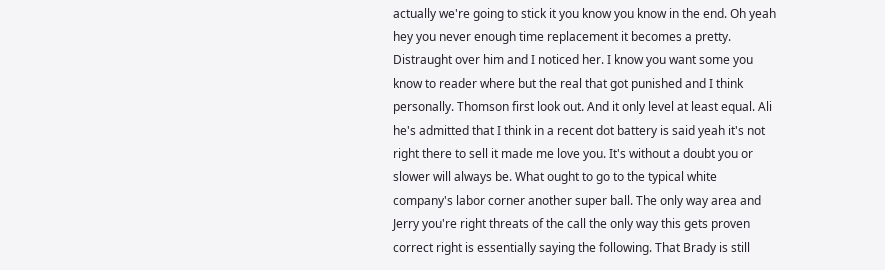actually we're going to stick it you know you know in the end. Oh yeah hey you never enough time replacement it becomes a pretty. Distraught over him and I noticed her. I know you want some you know to reader where but the real that got punished and I think personally. Thomson first look out. And it only level at least equal. Ali he's admitted that I think in a recent dot battery is said yeah it's not right there to sell it made me love you. It's without a doubt you or slower will always be. What ought to go to the typical white company's labor corner another super ball. The only way area and Jerry you're right threats of the call the only way this gets proven correct right is essentially saying the following. That Brady is still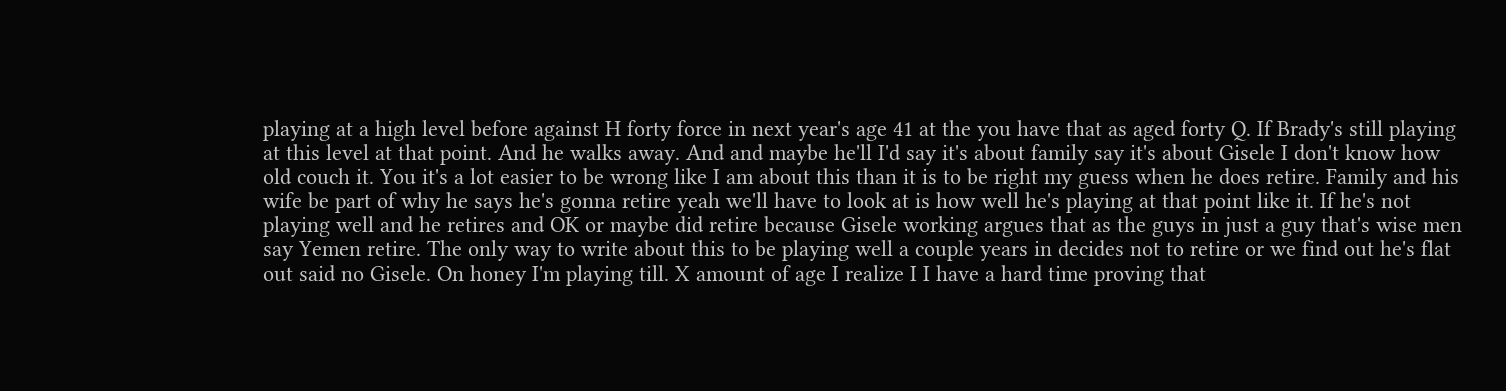playing at a high level before against H forty force in next year's age 41 at the you have that as aged forty Q. If Brady's still playing at this level at that point. And he walks away. And and maybe he'll I'd say it's about family say it's about Gisele I don't know how old couch it. You it's a lot easier to be wrong like I am about this than it is to be right my guess when he does retire. Family and his wife be part of why he says he's gonna retire yeah we'll have to look at is how well he's playing at that point like it. If he's not playing well and he retires and OK or maybe did retire because Gisele working argues that as the guys in just a guy that's wise men say Yemen retire. The only way to write about this to be playing well a couple years in decides not to retire or we find out he's flat out said no Gisele. On honey I'm playing till. X amount of age I realize I I have a hard time proving that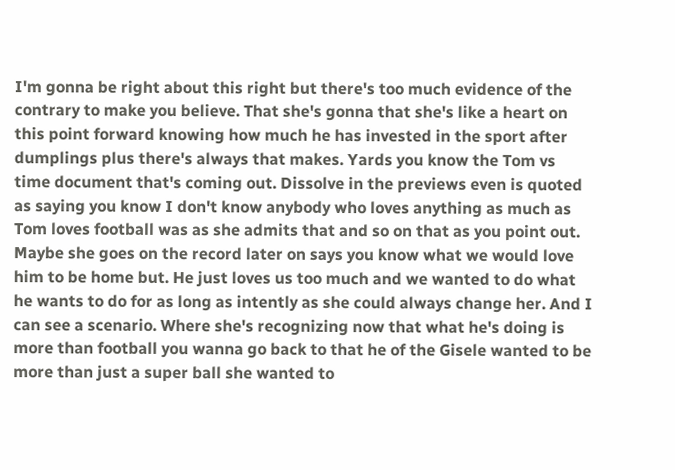I'm gonna be right about this right but there's too much evidence of the contrary to make you believe. That she's gonna that she's like a heart on this point forward knowing how much he has invested in the sport after dumplings plus there's always that makes. Yards you know the Tom vs time document that's coming out. Dissolve in the previews even is quoted as saying you know I don't know anybody who loves anything as much as Tom loves football was as she admits that and so on that as you point out. Maybe she goes on the record later on says you know what we would love him to be home but. He just loves us too much and we wanted to do what he wants to do for as long as intently as she could always change her. And I can see a scenario. Where she's recognizing now that what he's doing is more than football you wanna go back to that he of the Gisele wanted to be more than just a super ball she wanted to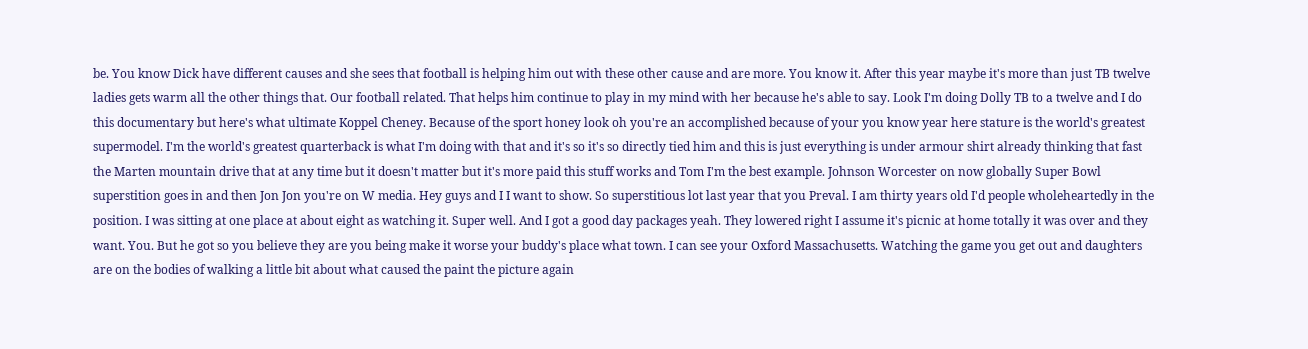be. You know Dick have different causes and she sees that football is helping him out with these other cause and are more. You know it. After this year maybe it's more than just TB twelve ladies gets warm all the other things that. Our football related. That helps him continue to play in my mind with her because he's able to say. Look I'm doing Dolly TB to a twelve and I do this documentary but here's what ultimate Koppel Cheney. Because of the sport honey look oh you're an accomplished because of your you know year here stature is the world's greatest supermodel. I'm the world's greatest quarterback is what I'm doing with that and it's so it's so directly tied him and this is just everything is under armour shirt already thinking that fast the Marten mountain drive that at any time but it doesn't matter but it's more paid this stuff works and Tom I'm the best example. Johnson Worcester on now globally Super Bowl superstition goes in and then Jon Jon you're on W media. Hey guys and I I want to show. So superstitious lot last year that you Preval. I am thirty years old I'd people wholeheartedly in the position. I was sitting at one place at about eight as watching it. Super well. And I got a good day packages yeah. They lowered right I assume it's picnic at home totally it was over and they want. You. But he got so you believe they are you being make it worse your buddy's place what town. I can see your Oxford Massachusetts. Watching the game you get out and daughters are on the bodies of walking a little bit about what caused the paint the picture again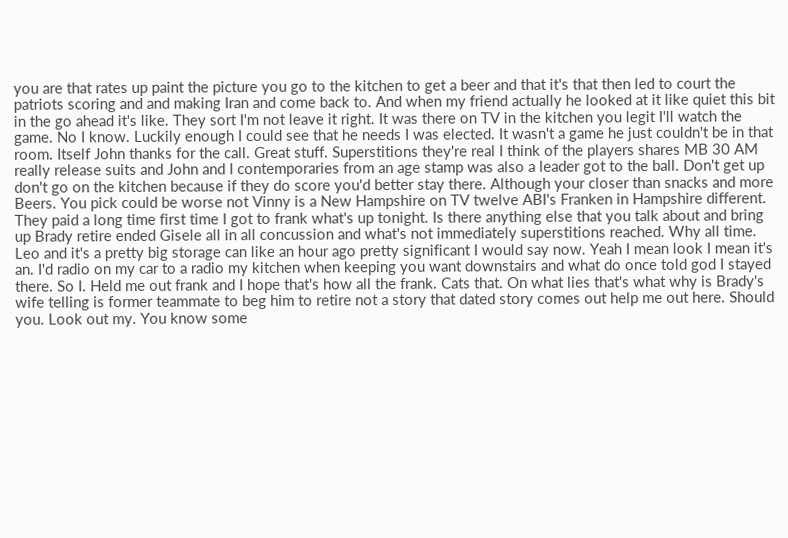you are that rates up paint the picture you go to the kitchen to get a beer and that it's that then led to court the patriots scoring and and making Iran and come back to. And when my friend actually he looked at it like quiet this bit in the go ahead it's like. They sort I'm not leave it right. It was there on TV in the kitchen you legit I'll watch the game. No I know. Luckily enough I could see that he needs I was elected. It wasn't a game he just couldn't be in that room. Itself John thanks for the call. Great stuff. Superstitions they're real I think of the players shares MB 30 AM really release suits and John and I contemporaries from an age stamp was also a leader got to the ball. Don't get up don't go on the kitchen because if they do score you'd better stay there. Although your closer than snacks and more Beers. You pick could be worse not Vinny is a New Hampshire on TV twelve ABI's Franken in Hampshire different. They paid a long time first time I got to frank what's up tonight. Is there anything else that you talk about and bring up Brady retire ended Gisele all in all concussion and what's not immediately superstitions reached. Why all time. Leo and it's a pretty big storage can like an hour ago pretty significant I would say now. Yeah I mean look I mean it's an. I'd radio on my car to a radio my kitchen when keeping you want downstairs and what do once told god I stayed there. So I. Held me out frank and I hope that's how all the frank. Cats that. On what lies that's what why is Brady's wife telling is former teammate to beg him to retire not a story that dated story comes out help me out here. Should you. Look out my. You know some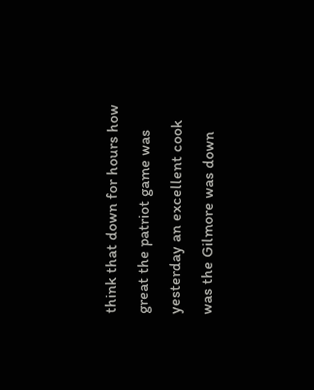think that down for hours how great the patriot game was yesterday an excellent cook was the Gilmore was down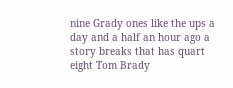nine Grady ones like the ups a day and a half an hour ago a story breaks that has quart eight Tom Brady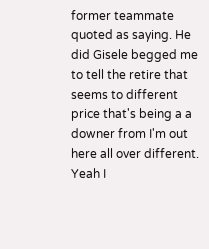former teammate quoted as saying. He did Gisele begged me to tell the retire that seems to different price that's being a a downer from I'm out here all over different. Yeah I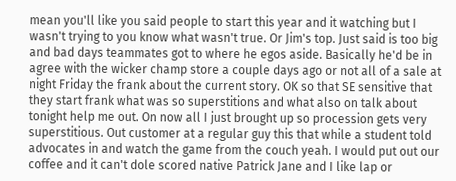mean you'll like you said people to start this year and it watching but I wasn't trying to you know what wasn't true. Or Jim's top. Just said is too big and bad days teammates got to where he egos aside. Basically he'd be in agree with the wicker champ store a couple days ago or not all of a sale at night Friday the frank about the current story. OK so that SE sensitive that they start frank what was so superstitions and what also on talk about tonight help me out. On now all I just brought up so procession gets very superstitious. Out customer at a regular guy this that while a student told advocates in and watch the game from the couch yeah. I would put out our coffee and it can't dole scored native Patrick Jane and I like lap or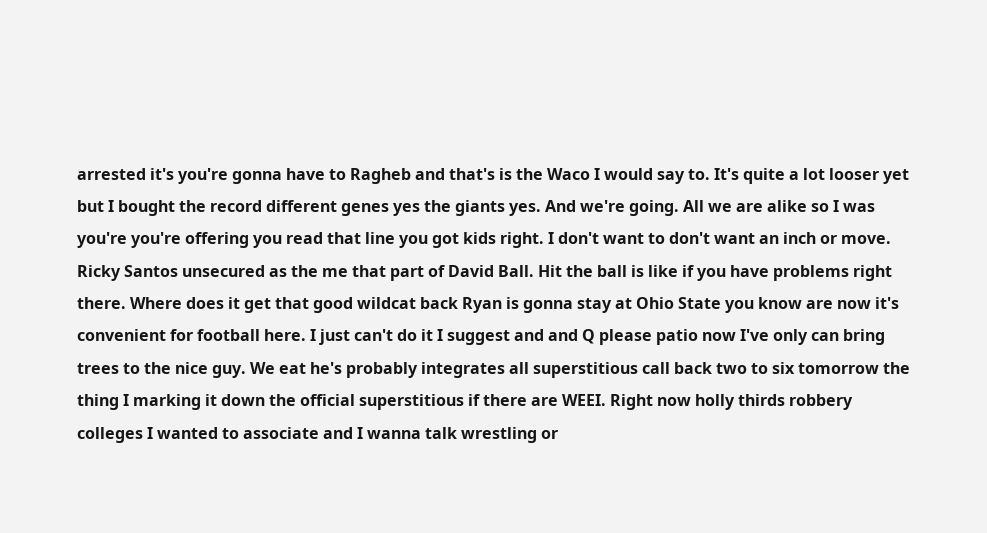arrested it's you're gonna have to Ragheb and that's is the Waco I would say to. It's quite a lot looser yet but I bought the record different genes yes the giants yes. And we're going. All we are alike so I was you're you're offering you read that line you got kids right. I don't want to don't want an inch or move. Ricky Santos unsecured as the me that part of David Ball. Hit the ball is like if you have problems right there. Where does it get that good wildcat back Ryan is gonna stay at Ohio State you know are now it's convenient for football here. I just can't do it I suggest and and Q please patio now I've only can bring trees to the nice guy. We eat he's probably integrates all superstitious call back two to six tomorrow the thing I marking it down the official superstitious if there are WEEI. Right now holly thirds robbery colleges I wanted to associate and I wanna talk wrestling or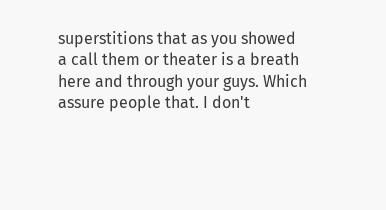superstitions that as you showed a call them or theater is a breath here and through your guys. Which assure people that. I don't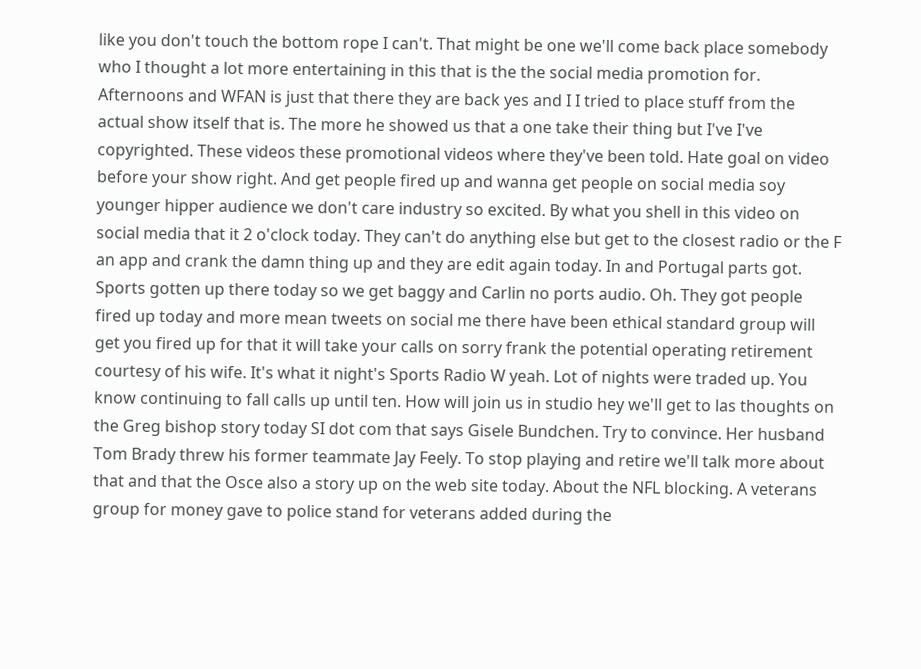like you don't touch the bottom rope I can't. That might be one we'll come back place somebody who I thought a lot more entertaining in this that is the the social media promotion for. Afternoons and WFAN is just that there they are back yes and I I tried to place stuff from the actual show itself that is. The more he showed us that a one take their thing but I've I've copyrighted. These videos these promotional videos where they've been told. Hate goal on video before your show right. And get people fired up and wanna get people on social media soy younger hipper audience we don't care industry so excited. By what you shell in this video on social media that it 2 o'clock today. They can't do anything else but get to the closest radio or the F an app and crank the damn thing up and they are edit again today. In and Portugal parts got. Sports gotten up there today so we get baggy and Carlin no ports audio. Oh. They got people fired up today and more mean tweets on social me there have been ethical standard group will get you fired up for that it will take your calls on sorry frank the potential operating retirement courtesy of his wife. It's what it night's Sports Radio W yeah. Lot of nights were traded up. You know continuing to fall calls up until ten. How will join us in studio hey we'll get to las thoughts on the Greg bishop story today SI dot com that says Gisele Bundchen. Try to convince. Her husband Tom Brady threw his former teammate Jay Feely. To stop playing and retire we'll talk more about that and that the Osce also a story up on the web site today. About the NFL blocking. A veterans group for money gave to police stand for veterans added during the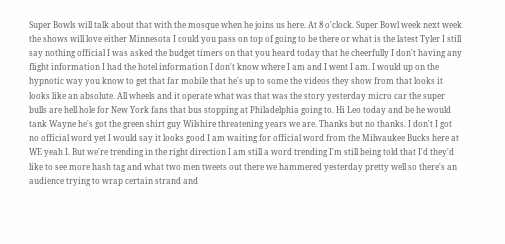Super Bowls will talk about that with the mosque when he joins us here. At 8 o'clock. Super Bowl week next week the shows will love either Minnesota I could you pass on top of going to be there or what is the latest Tyler I still say nothing official I was asked the budget timers on that you heard today that he cheerfully I don't having any flight information I had the hotel information I don't know where I am and I went I am. I would up on the hypnotic way you know to get that far mobile that he's up to some the videos they show from that looks it looks like an absolute. All wheels and it operate what was that was the story yesterday micro car the super bulls are hell hole for New York fans that bus stopping at Philadelphia going to. Hi Leo today and be he would tank Wayne he's got the green shirt guy Wilshire threatening years we are. Thanks but no thanks. I don't I got no official word yet I would say it looks good I am waiting for official word from the Milwaukee Bucks here at WE yeah I. But we're trending in the right direction I am still a word trending I'm still being told that I'd they'd like to see more hash tag and what two men tweets out there we hammered yesterday pretty well so there's an audience trying to wrap certain strand and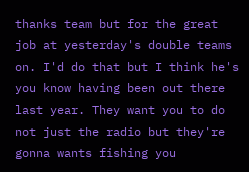thanks team but for the great job at yesterday's double teams on. I'd do that but I think he's you know having been out there last year. They want you to do not just the radio but they're gonna wants fishing you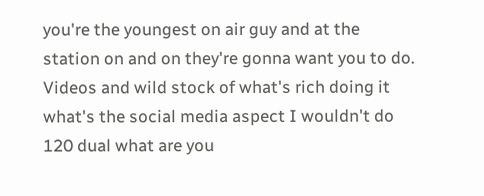you're the youngest on air guy and at the station on and on they're gonna want you to do. Videos and wild stock of what's rich doing it what's the social media aspect I wouldn't do 120 dual what are you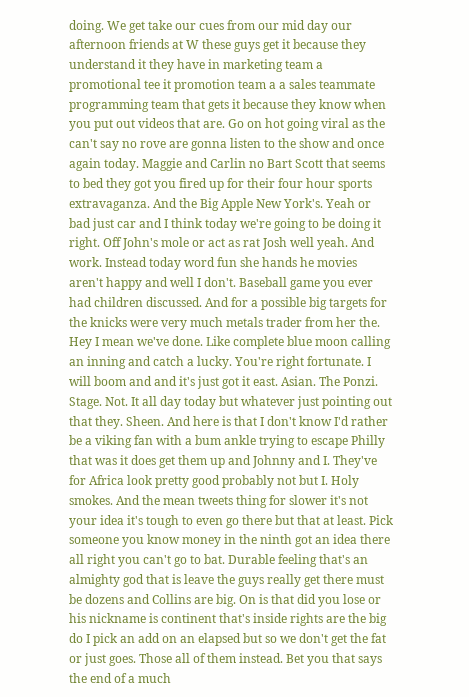doing. We get take our cues from our mid day our afternoon friends at W these guys get it because they understand it they have in marketing team a promotional tee it promotion team a a sales teammate programming team that gets it because they know when you put out videos that are. Go on hot going viral as the can't say no rove are gonna listen to the show and once again today. Maggie and Carlin no Bart Scott that seems to bed they got you fired up for their four hour sports extravaganza. And the Big Apple New York's. Yeah or bad just car and I think today we're going to be doing it right. Off John's mole or act as rat Josh well yeah. And work. Instead today word fun she hands he movies aren't happy and well I don't. Baseball game you ever had children discussed. And for a possible big targets for the knicks were very much metals trader from her the. Hey I mean we've done. Like complete blue moon calling an inning and catch a lucky. You're right fortunate. I will boom and and it's just got it east. Asian. The Ponzi. Stage. Not. It all day today but whatever just pointing out that they. Sheen. And here is that I don't know I'd rather be a viking fan with a bum ankle trying to escape Philly that was it does get them up and Johnny and I. They've for Africa look pretty good probably not but I. Holy smokes. And the mean tweets thing for slower it's not your idea it's tough to even go there but that at least. Pick someone you know money in the ninth got an idea there all right you can't go to bat. Durable feeling that's an almighty god that is leave the guys really get there must be dozens and Collins are big. On is that did you lose or his nickname is continent that's inside rights are the big do I pick an add on an elapsed but so we don't get the fat or just goes. Those all of them instead. Bet you that says the end of a much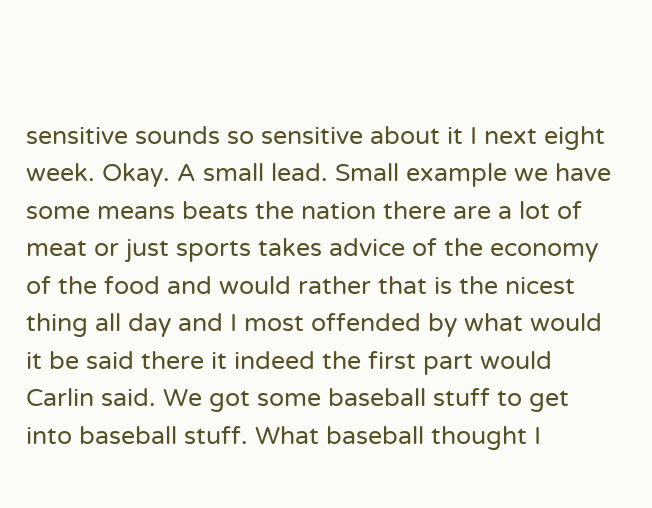sensitive sounds so sensitive about it I next eight week. Okay. A small lead. Small example we have some means beats the nation there are a lot of meat or just sports takes advice of the economy of the food and would rather that is the nicest thing all day and I most offended by what would it be said there it indeed the first part would Carlin said. We got some baseball stuff to get into baseball stuff. What baseball thought I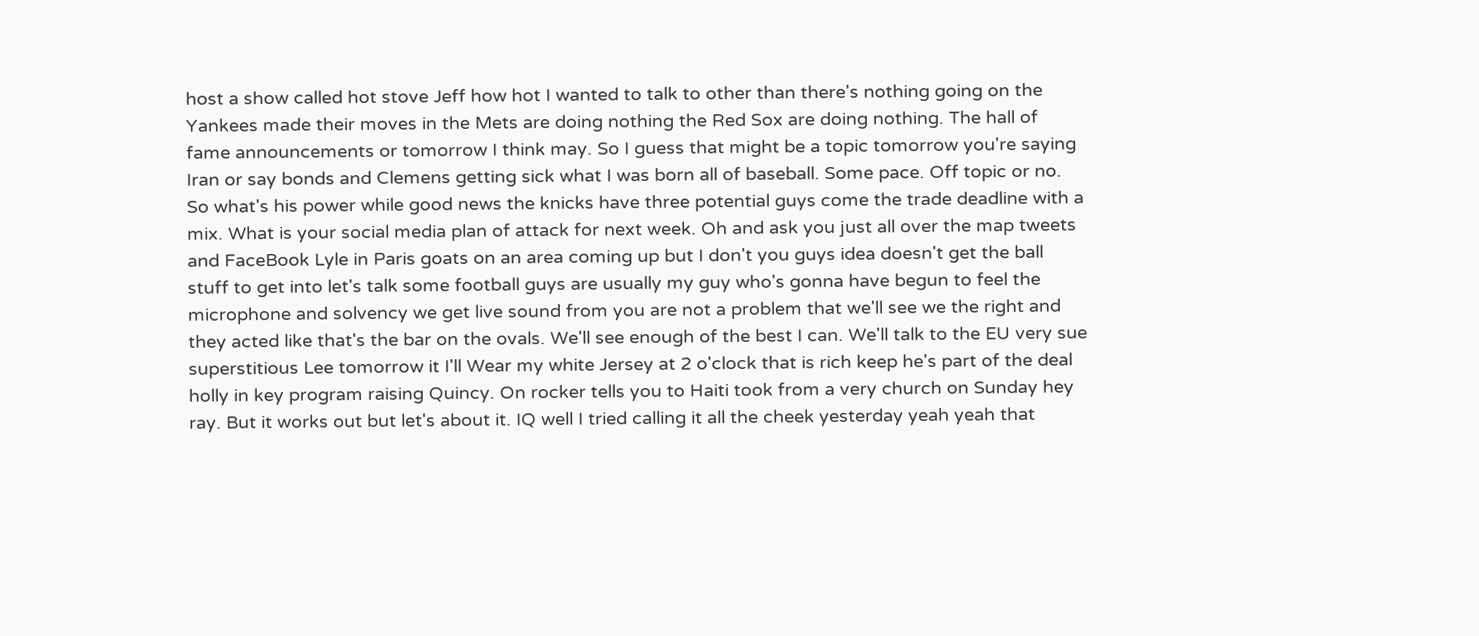host a show called hot stove Jeff how hot I wanted to talk to other than there's nothing going on the Yankees made their moves in the Mets are doing nothing the Red Sox are doing nothing. The hall of fame announcements or tomorrow I think may. So I guess that might be a topic tomorrow you're saying Iran or say bonds and Clemens getting sick what I was born all of baseball. Some pace. Off topic or no. So what's his power while good news the knicks have three potential guys come the trade deadline with a mix. What is your social media plan of attack for next week. Oh and ask you just all over the map tweets and FaceBook Lyle in Paris goats on an area coming up but I don't you guys idea doesn't get the ball stuff to get into let's talk some football guys are usually my guy who's gonna have begun to feel the microphone and solvency we get live sound from you are not a problem that we'll see we the right and they acted like that's the bar on the ovals. We'll see enough of the best I can. We'll talk to the EU very sue superstitious Lee tomorrow it I'll Wear my white Jersey at 2 o'clock that is rich keep he's part of the deal holly in key program raising Quincy. On rocker tells you to Haiti took from a very church on Sunday hey ray. But it works out but let's about it. IQ well I tried calling it all the cheek yesterday yeah yeah that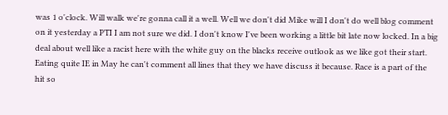was 1 o'clock. Will walk we're gonna call it a well. Well we don't did Mike will I don't do well blog comment on it yesterday a PTI I am not sure we did. I don't know I've been working a little bit late now locked. In a big deal about well like a racist here with the white guy on the blacks receive outlook as we like got their start. Eating quite IE in May he can't comment all lines that they we have discuss it because. Race is a part of the hit so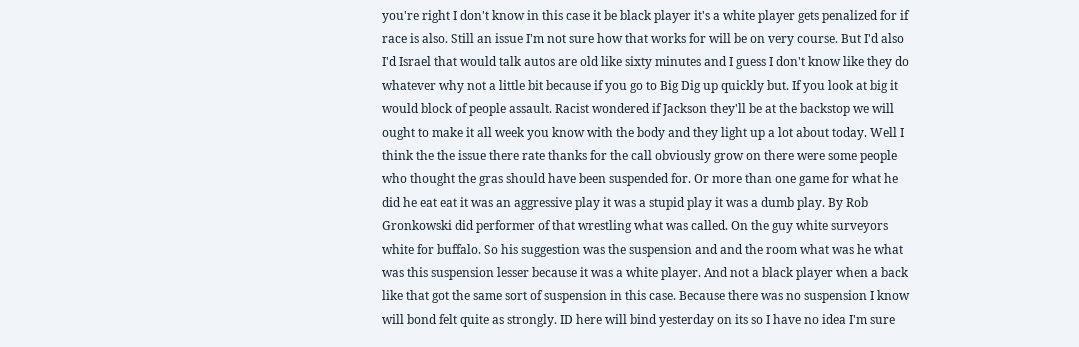you're right I don't know in this case it be black player it's a white player gets penalized for if race is also. Still an issue I'm not sure how that works for will be on very course. But I'd also I'd Israel that would talk autos are old like sixty minutes and I guess I don't know like they do whatever why not a little bit because if you go to Big Dig up quickly but. If you look at big it would block of people assault. Racist wondered if Jackson they'll be at the backstop we will ought to make it all week you know with the body and they light up a lot about today. Well I think the the issue there rate thanks for the call obviously grow on there were some people who thought the gras should have been suspended for. Or more than one game for what he did he eat eat it was an aggressive play it was a stupid play it was a dumb play. By Rob Gronkowski did performer of that wrestling what was called. On the guy white surveyors white for buffalo. So his suggestion was the suspension and and the room what was he what was this suspension lesser because it was a white player. And not a black player when a back like that got the same sort of suspension in this case. Because there was no suspension I know will bond felt quite as strongly. ID here will bind yesterday on its so I have no idea I'm sure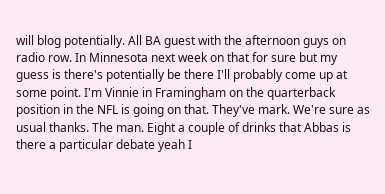will blog potentially. All BA guest with the afternoon guys on radio row. In Minnesota next week on that for sure but my guess is there's potentially be there I'll probably come up at some point. I'm Vinnie in Framingham on the quarterback position in the NFL is going on that. They've mark. We're sure as usual thanks. The man. Eight a couple of drinks that Abbas is there a particular debate yeah I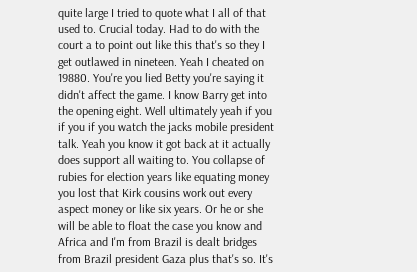quite large I tried to quote what I all of that used to. Crucial today. Had to do with the court a to point out like this that's so they I get outlawed in nineteen. Yeah I cheated on 19880. You're you lied Betty you're saying it didn't affect the game. I know Barry get into the opening eight. Well ultimately yeah if you if you if you watch the jacks mobile president talk. Yeah you know it got back at it actually does support all waiting to. You collapse of rubies for election years like equating money you lost that Kirk cousins work out every aspect money or like six years. Or he or she will be able to float the case you know and Africa and I'm from Brazil is dealt bridges from Brazil president Gaza plus that's so. It's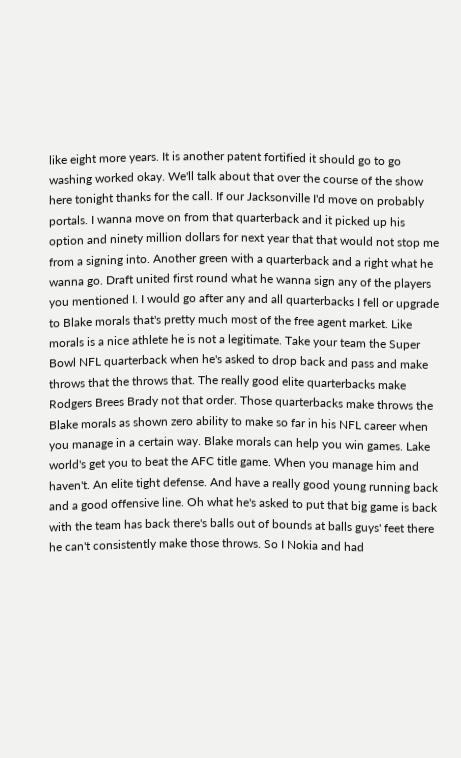like eight more years. It is another patent fortified it should go to go washing worked okay. We'll talk about that over the course of the show here tonight thanks for the call. If our Jacksonville I'd move on probably portals. I wanna move on from that quarterback and it picked up his option and ninety million dollars for next year that that would not stop me from a signing into. Another green with a quarterback and a right what he wanna go. Draft united first round what he wanna sign any of the players you mentioned I. I would go after any and all quarterbacks I fell or upgrade to Blake morals that's pretty much most of the free agent market. Like morals is a nice athlete he is not a legitimate. Take your team the Super Bowl NFL quarterback when he's asked to drop back and pass and make throws that the throws that. The really good elite quarterbacks make Rodgers Brees Brady not that order. Those quarterbacks make throws the Blake morals as shown zero ability to make so far in his NFL career when you manage in a certain way. Blake morals can help you win games. Lake world's get you to beat the AFC title game. When you manage him and haven't. An elite tight defense. And have a really good young running back and a good offensive line. Oh what he's asked to put that big game is back with the team has back there's balls out of bounds at balls guys' feet there he can't consistently make those throws. So I Nokia and had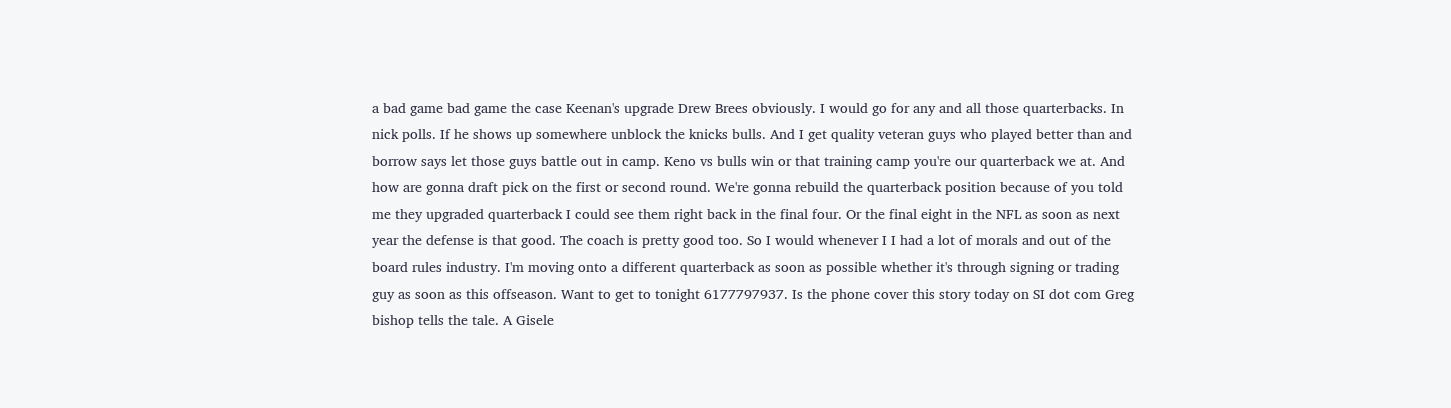a bad game bad game the case Keenan's upgrade Drew Brees obviously. I would go for any and all those quarterbacks. In nick polls. If he shows up somewhere unblock the knicks bulls. And I get quality veteran guys who played better than and borrow says let those guys battle out in camp. Keno vs bulls win or that training camp you're our quarterback we at. And how are gonna draft pick on the first or second round. We're gonna rebuild the quarterback position because of you told me they upgraded quarterback I could see them right back in the final four. Or the final eight in the NFL as soon as next year the defense is that good. The coach is pretty good too. So I would whenever I I had a lot of morals and out of the board rules industry. I'm moving onto a different quarterback as soon as possible whether it's through signing or trading guy as soon as this offseason. Want to get to tonight 6177797937. Is the phone cover this story today on SI dot com Greg bishop tells the tale. A Gisele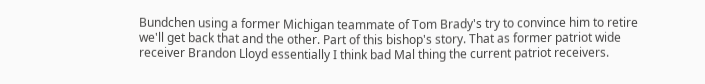Bundchen using a former Michigan teammate of Tom Brady's try to convince him to retire we'll get back that and the other. Part of this bishop's story. That as former patriot wide receiver Brandon Lloyd essentially I think bad Mal thing the current patriot receivers.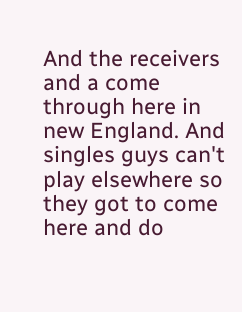And the receivers and a come through here in new England. And singles guys can't play elsewhere so they got to come here and do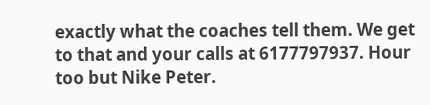exactly what the coaches tell them. We get to that and your calls at 6177797937. Hour too but Nike Peter.